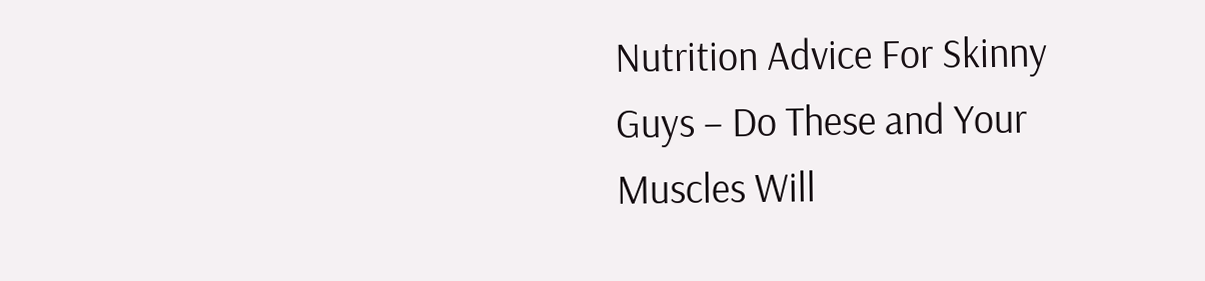Nutrition Advice For Skinny Guys – Do These and Your Muscles Will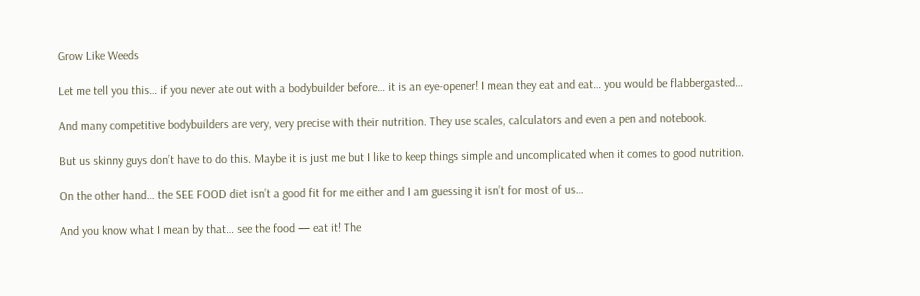Grow Like Weeds

Let me tell you this… if you never ate out with a bodybuilder before… it is an eye-opener! I mean they eat and eat… you would be flabbergasted…

And many competitive bodybuilders are very, very precise with their nutrition. They use scales, calculators and even a pen and notebook.

But us skinny guys don’t have to do this. Maybe it is just me but I like to keep things simple and uncomplicated when it comes to good nutrition.

On the other hand… the SEE FOOD diet isn’t a good fit for me either and I am guessing it isn’t for most of us…

And you know what I mean by that… see the food — eat it! The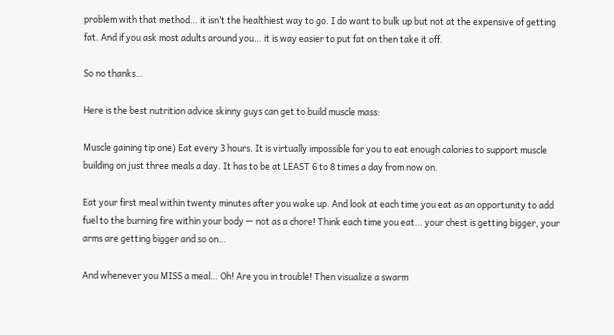problem with that method… it isn’t the healthiest way to go. I do want to bulk up but not at the expensive of getting fat. And if you ask most adults around you… it is way easier to put fat on then take it off.

So no thanks…

Here is the best nutrition advice skinny guys can get to build muscle mass:

Muscle gaining tip one) Eat every 3 hours. It is virtually impossible for you to eat enough calories to support muscle building on just three meals a day. It has to be at LEAST 6 to 8 times a day from now on.

Eat your first meal within twenty minutes after you wake up. And look at each time you eat as an opportunity to add fuel to the burning fire within your body — not as a chore! Think each time you eat… your chest is getting bigger, your arms are getting bigger and so on…

And whenever you MISS a meal… Oh! Are you in trouble! Then visualize a swarm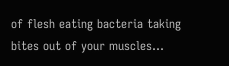of flesh eating bacteria taking bites out of your muscles…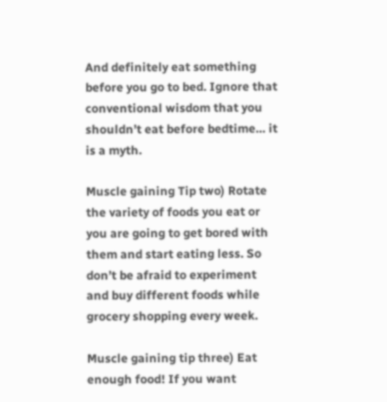And definitely eat something before you go to bed. Ignore that conventional wisdom that you shouldn’t eat before bedtime… it is a myth.

Muscle gaining Tip two) Rotate the variety of foods you eat or you are going to get bored with them and start eating less. So don’t be afraid to experiment and buy different foods while grocery shopping every week.

Muscle gaining tip three) Eat enough food! If you want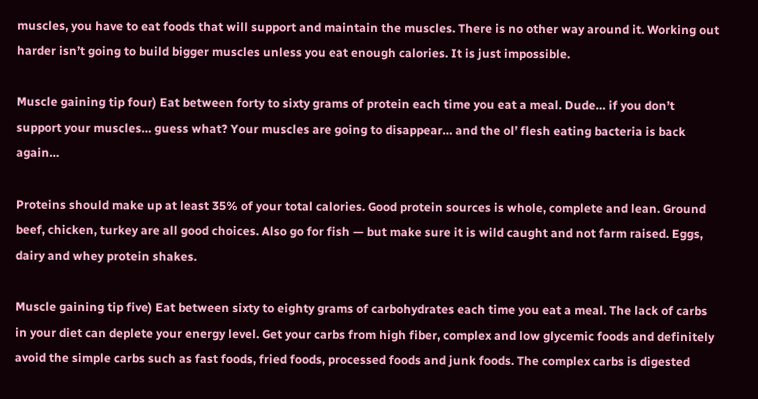muscles, you have to eat foods that will support and maintain the muscles. There is no other way around it. Working out harder isn’t going to build bigger muscles unless you eat enough calories. It is just impossible.

Muscle gaining tip four) Eat between forty to sixty grams of protein each time you eat a meal. Dude… if you don’t support your muscles… guess what? Your muscles are going to disappear… and the ol’ flesh eating bacteria is back again…

Proteins should make up at least 35% of your total calories. Good protein sources is whole, complete and lean. Ground beef, chicken, turkey are all good choices. Also go for fish — but make sure it is wild caught and not farm raised. Eggs, dairy and whey protein shakes.

Muscle gaining tip five) Eat between sixty to eighty grams of carbohydrates each time you eat a meal. The lack of carbs in your diet can deplete your energy level. Get your carbs from high fiber, complex and low glycemic foods and definitely avoid the simple carbs such as fast foods, fried foods, processed foods and junk foods. The complex carbs is digested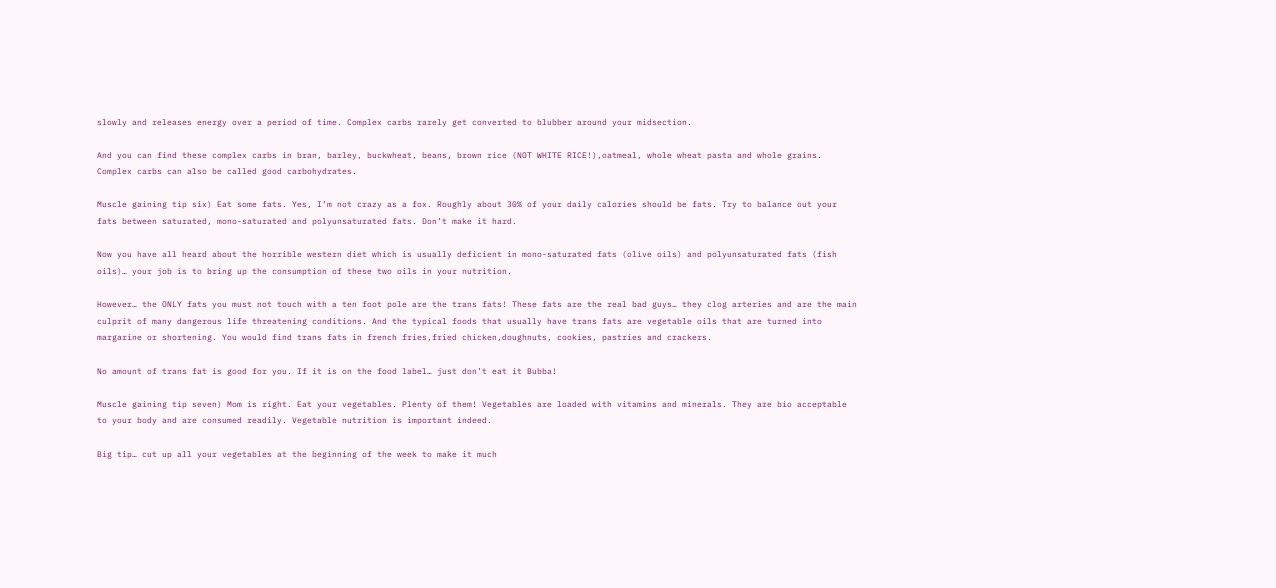slowly and releases energy over a period of time. Complex carbs rarely get converted to blubber around your midsection.

And you can find these complex carbs in bran, barley, buckwheat, beans, brown rice (NOT WHITE RICE!),oatmeal, whole wheat pasta and whole grains. Complex carbs can also be called good carbohydrates.

Muscle gaining tip six) Eat some fats. Yes, I’m not crazy as a fox. Roughly about 30% of your daily calories should be fats. Try to balance out your fats between saturated, mono-saturated and polyunsaturated fats. Don’t make it hard.

Now you have all heard about the horrible western diet which is usually deficient in mono-saturated fats (olive oils) and polyunsaturated fats (fish oils)… your job is to bring up the consumption of these two oils in your nutrition.

However… the ONLY fats you must not touch with a ten foot pole are the trans fats! These fats are the real bad guys… they clog arteries and are the main culprit of many dangerous life threatening conditions. And the typical foods that usually have trans fats are vegetable oils that are turned into margarine or shortening. You would find trans fats in french fries,fried chicken,doughnuts, cookies, pastries and crackers.

No amount of trans fat is good for you. If it is on the food label… just don’t eat it Bubba!

Muscle gaining tip seven) Mom is right. Eat your vegetables. Plenty of them! Vegetables are loaded with vitamins and minerals. They are bio acceptable to your body and are consumed readily. Vegetable nutrition is important indeed.

Big tip… cut up all your vegetables at the beginning of the week to make it much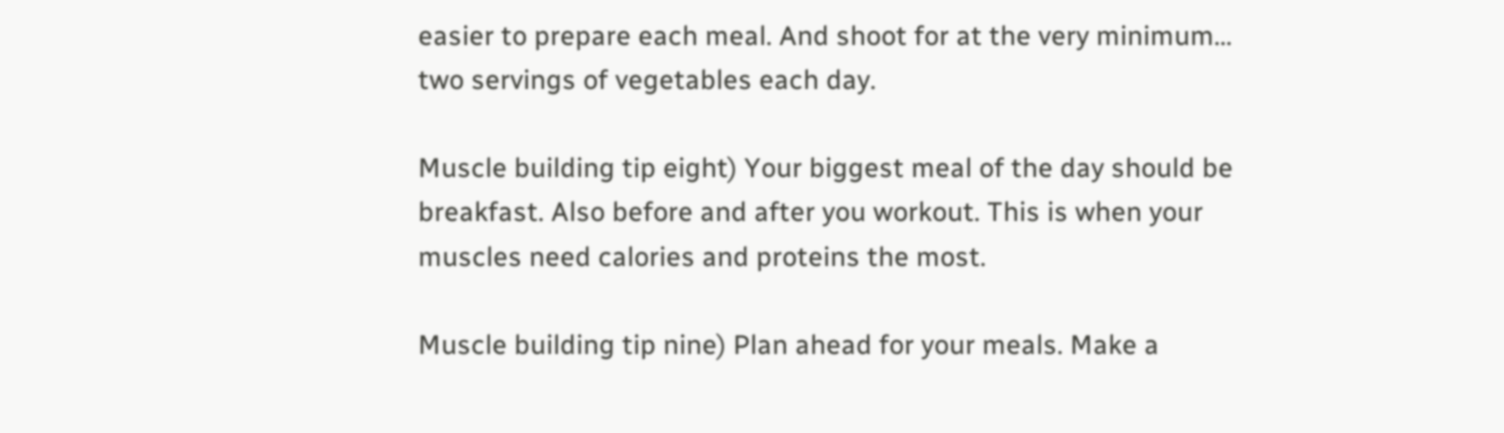easier to prepare each meal. And shoot for at the very minimum… two servings of vegetables each day.

Muscle building tip eight) Your biggest meal of the day should be breakfast. Also before and after you workout. This is when your muscles need calories and proteins the most.

Muscle building tip nine) Plan ahead for your meals. Make a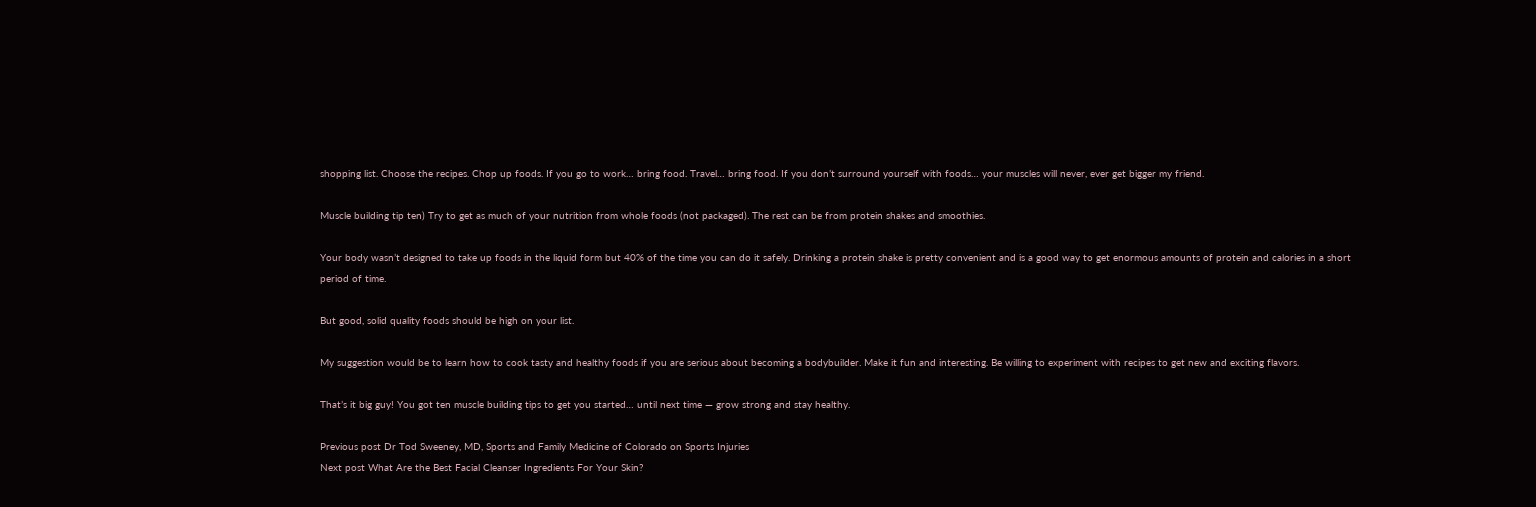shopping list. Choose the recipes. Chop up foods. If you go to work… bring food. Travel… bring food. If you don’t surround yourself with foods… your muscles will never, ever get bigger my friend.

Muscle building tip ten) Try to get as much of your nutrition from whole foods (not packaged). The rest can be from protein shakes and smoothies.

Your body wasn’t designed to take up foods in the liquid form but 40% of the time you can do it safely. Drinking a protein shake is pretty convenient and is a good way to get enormous amounts of protein and calories in a short period of time.

But good, solid quality foods should be high on your list.

My suggestion would be to learn how to cook tasty and healthy foods if you are serious about becoming a bodybuilder. Make it fun and interesting. Be willing to experiment with recipes to get new and exciting flavors.

That’s it big guy! You got ten muscle building tips to get you started… until next time — grow strong and stay healthy.

Previous post Dr Tod Sweeney, MD, Sports and Family Medicine of Colorado on Sports Injuries
Next post What Are the Best Facial Cleanser Ingredients For Your Skin?